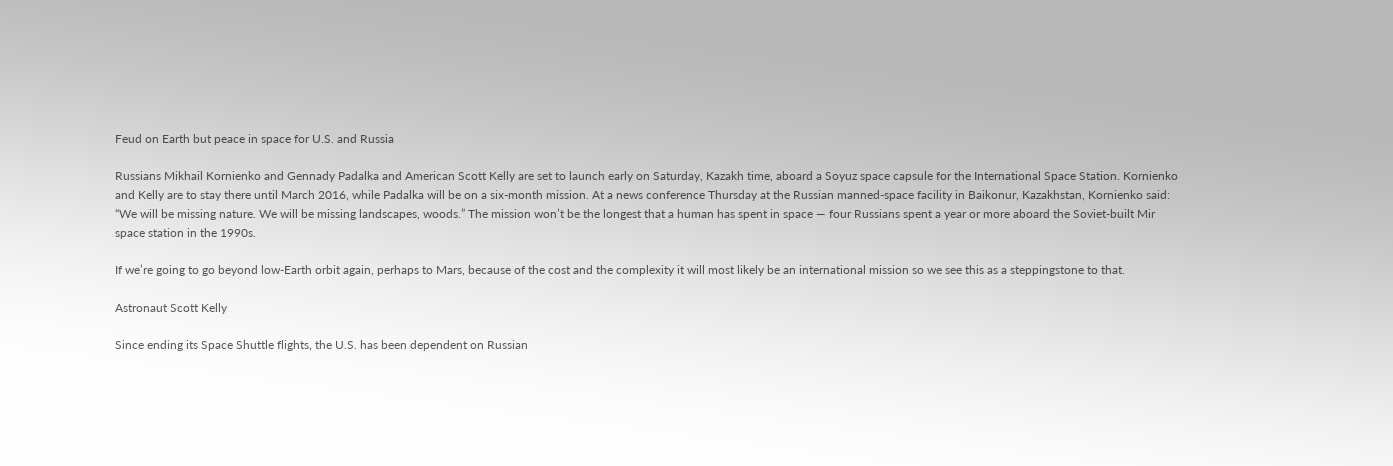Feud on Earth but peace in space for U.S. and Russia

Russians Mikhail Kornienko and Gennady Padalka and American Scott Kelly are set to launch early on Saturday, Kazakh time, aboard a Soyuz space capsule for the International Space Station. Kornienko and Kelly are to stay there until March 2016, while Padalka will be on a six-month mission. At a news conference Thursday at the Russian manned-space facility in Baikonur, Kazakhstan, Kornienko said: “We will be missing nature. We will be missing landscapes, woods.” The mission won’t be the longest that a human has spent in space — four Russians spent a year or more aboard the Soviet-built Mir space station in the 1990s.

If we’re going to go beyond low-Earth orbit again, perhaps to Mars, because of the cost and the complexity it will most likely be an international mission so we see this as a steppingstone to that.

Astronaut Scott Kelly

Since ending its Space Shuttle flights, the U.S. has been dependent on Russian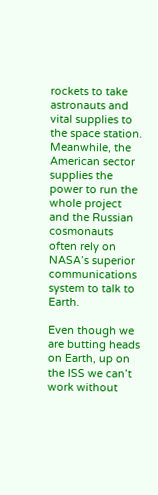rockets to take astronauts and vital supplies to the space station. Meanwhile, the American sector supplies the power to run the whole project and the Russian cosmonauts often rely on NASA’s superior communications system to talk to Earth.

Even though we are butting heads on Earth, up on the ISS we can’t work without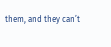them, and they can’t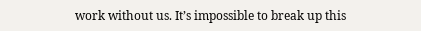work without us. It’s impossible to break up this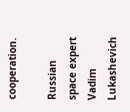cooperation.

Russian space expert Vadim Lukashevich